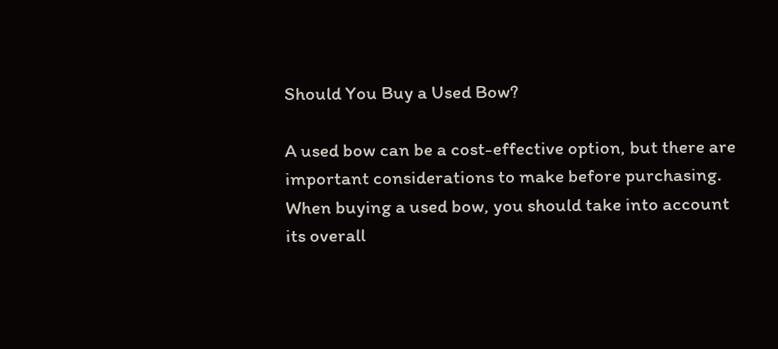Should You Buy a Used Bow?

A used bow can be a cost-effective option, but there are important considerations to make before purchasing. When buying a used bow, you should take into account its overall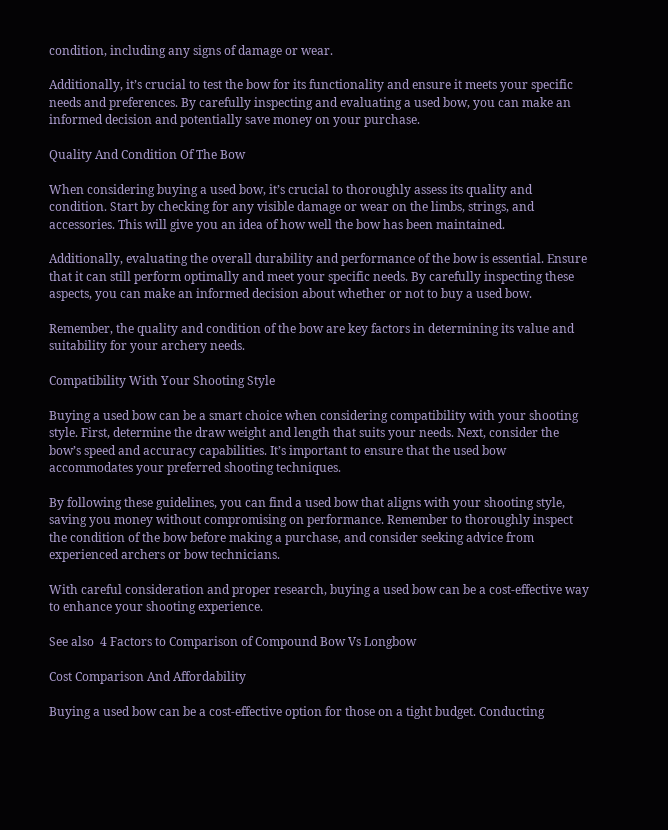condition, including any signs of damage or wear.

Additionally, it’s crucial to test the bow for its functionality and ensure it meets your specific needs and preferences. By carefully inspecting and evaluating a used bow, you can make an informed decision and potentially save money on your purchase.

Quality And Condition Of The Bow

When considering buying a used bow, it’s crucial to thoroughly assess its quality and condition. Start by checking for any visible damage or wear on the limbs, strings, and accessories. This will give you an idea of how well the bow has been maintained.

Additionally, evaluating the overall durability and performance of the bow is essential. Ensure that it can still perform optimally and meet your specific needs. By carefully inspecting these aspects, you can make an informed decision about whether or not to buy a used bow.

Remember, the quality and condition of the bow are key factors in determining its value and suitability for your archery needs.

Compatibility With Your Shooting Style

Buying a used bow can be a smart choice when considering compatibility with your shooting style. First, determine the draw weight and length that suits your needs. Next, consider the bow’s speed and accuracy capabilities. It’s important to ensure that the used bow accommodates your preferred shooting techniques.

By following these guidelines, you can find a used bow that aligns with your shooting style, saving you money without compromising on performance. Remember to thoroughly inspect the condition of the bow before making a purchase, and consider seeking advice from experienced archers or bow technicians.

With careful consideration and proper research, buying a used bow can be a cost-effective way to enhance your shooting experience.

See also  4 Factors to Comparison of Compound Bow Vs Longbow

Cost Comparison And Affordability

Buying a used bow can be a cost-effective option for those on a tight budget. Conducting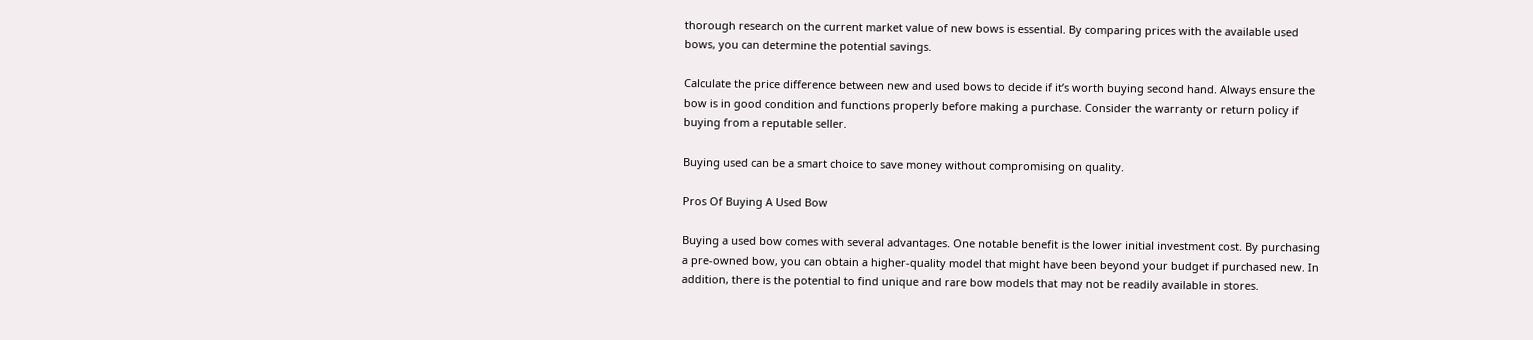thorough research on the current market value of new bows is essential. By comparing prices with the available used bows, you can determine the potential savings.

Calculate the price difference between new and used bows to decide if it’s worth buying second hand. Always ensure the bow is in good condition and functions properly before making a purchase. Consider the warranty or return policy if buying from a reputable seller.

Buying used can be a smart choice to save money without compromising on quality.

Pros Of Buying A Used Bow

Buying a used bow comes with several advantages. One notable benefit is the lower initial investment cost. By purchasing a pre-owned bow, you can obtain a higher-quality model that might have been beyond your budget if purchased new. In addition, there is the potential to find unique and rare bow models that may not be readily available in stores.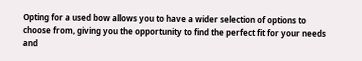Opting for a used bow allows you to have a wider selection of options to choose from, giving you the opportunity to find the perfect fit for your needs and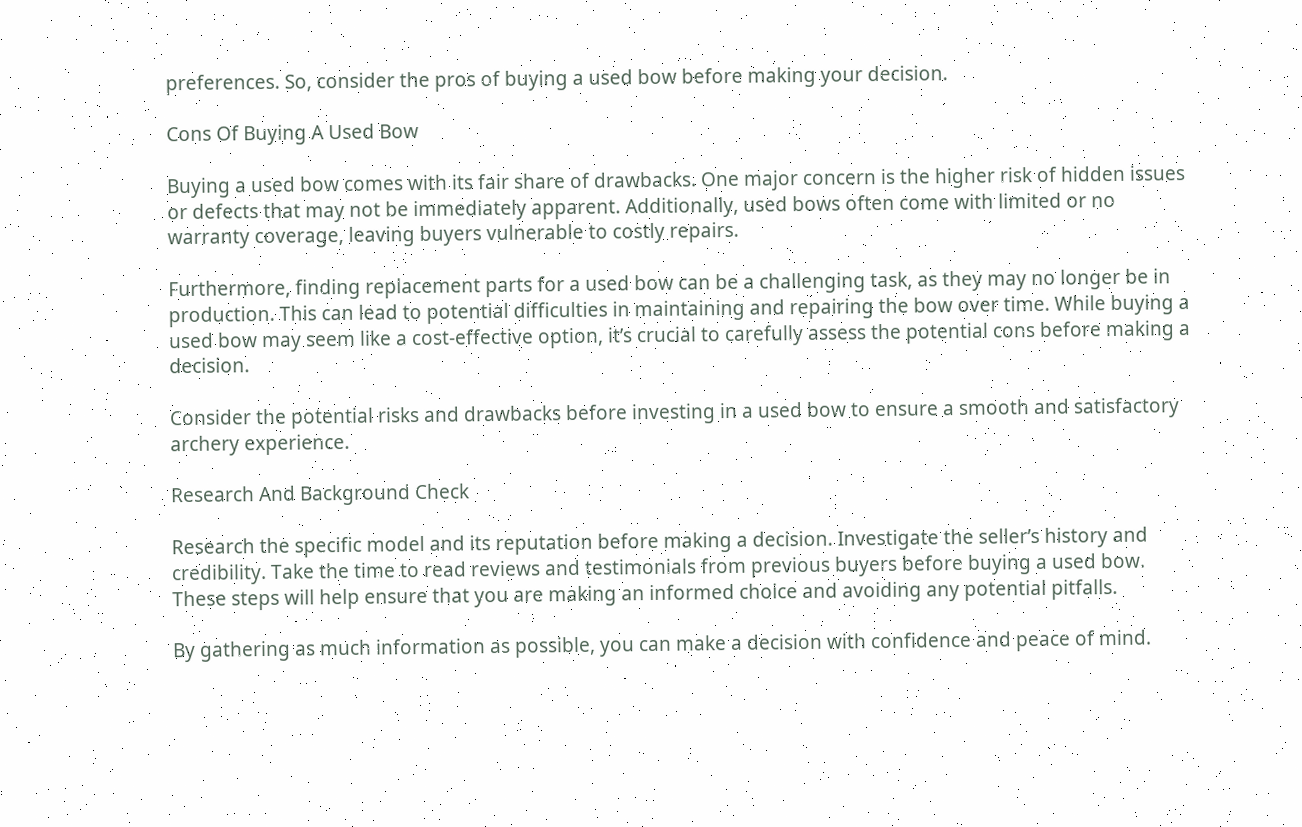preferences. So, consider the pros of buying a used bow before making your decision.

Cons Of Buying A Used Bow

Buying a used bow comes with its fair share of drawbacks. One major concern is the higher risk of hidden issues or defects that may not be immediately apparent. Additionally, used bows often come with limited or no warranty coverage, leaving buyers vulnerable to costly repairs.

Furthermore, finding replacement parts for a used bow can be a challenging task, as they may no longer be in production. This can lead to potential difficulties in maintaining and repairing the bow over time. While buying a used bow may seem like a cost-effective option, it’s crucial to carefully assess the potential cons before making a decision.

Consider the potential risks and drawbacks before investing in a used bow to ensure a smooth and satisfactory archery experience.

Research And Background Check

Research the specific model and its reputation before making a decision. Investigate the seller’s history and credibility. Take the time to read reviews and testimonials from previous buyers before buying a used bow. These steps will help ensure that you are making an informed choice and avoiding any potential pitfalls.

By gathering as much information as possible, you can make a decision with confidence and peace of mind.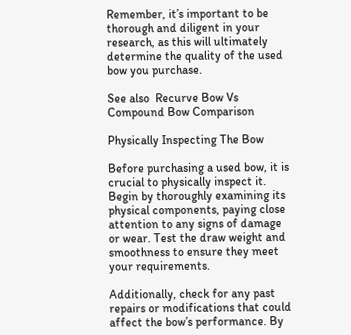Remember, it’s important to be thorough and diligent in your research, as this will ultimately determine the quality of the used bow you purchase.

See also  Recurve Bow Vs Compound Bow Comparison

Physically Inspecting The Bow

Before purchasing a used bow, it is crucial to physically inspect it. Begin by thoroughly examining its physical components, paying close attention to any signs of damage or wear. Test the draw weight and smoothness to ensure they meet your requirements.

Additionally, check for any past repairs or modifications that could affect the bow’s performance. By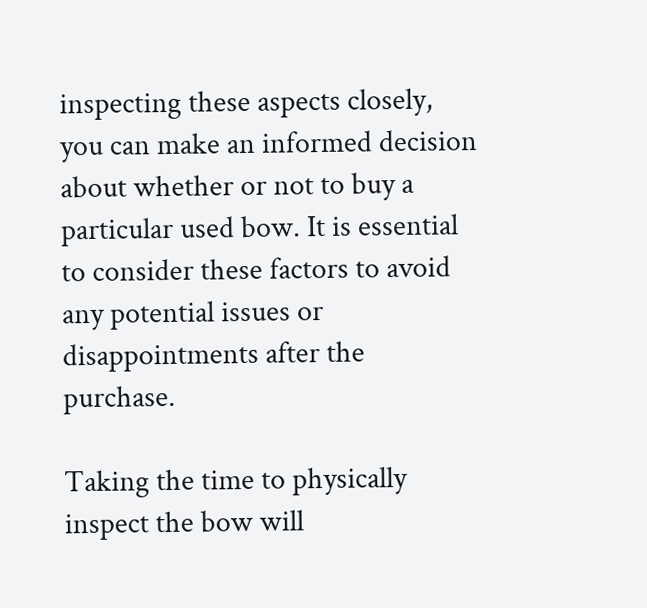inspecting these aspects closely, you can make an informed decision about whether or not to buy a particular used bow. It is essential to consider these factors to avoid any potential issues or disappointments after the purchase.

Taking the time to physically inspect the bow will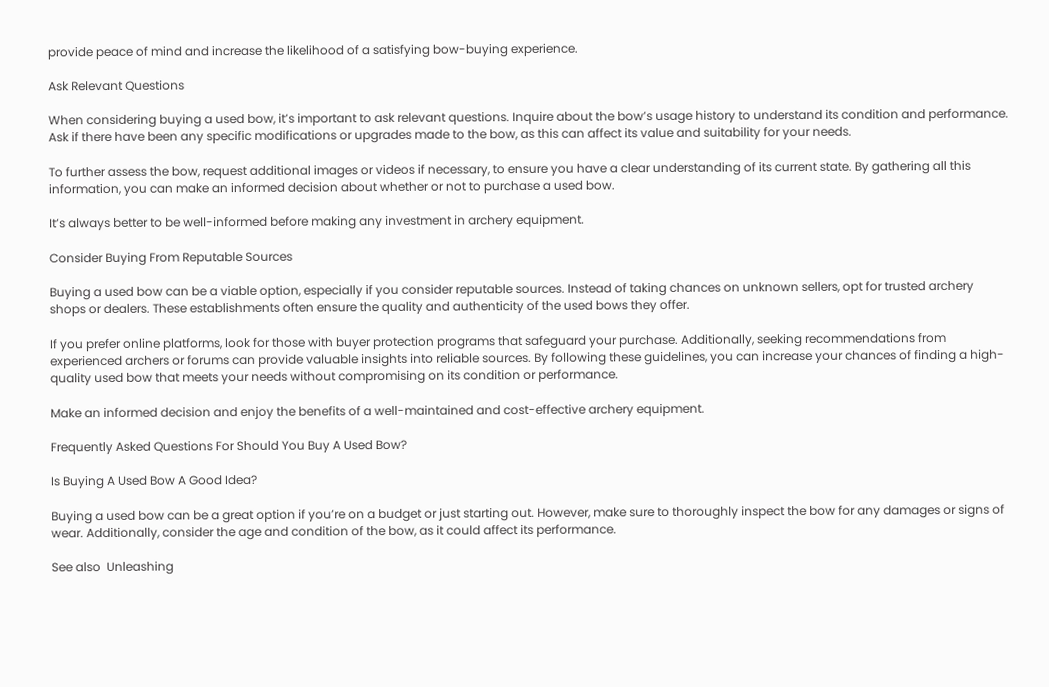provide peace of mind and increase the likelihood of a satisfying bow-buying experience.

Ask Relevant Questions

When considering buying a used bow, it’s important to ask relevant questions. Inquire about the bow’s usage history to understand its condition and performance. Ask if there have been any specific modifications or upgrades made to the bow, as this can affect its value and suitability for your needs.

To further assess the bow, request additional images or videos if necessary, to ensure you have a clear understanding of its current state. By gathering all this information, you can make an informed decision about whether or not to purchase a used bow.

It’s always better to be well-informed before making any investment in archery equipment.

Consider Buying From Reputable Sources

Buying a used bow can be a viable option, especially if you consider reputable sources. Instead of taking chances on unknown sellers, opt for trusted archery shops or dealers. These establishments often ensure the quality and authenticity of the used bows they offer.

If you prefer online platforms, look for those with buyer protection programs that safeguard your purchase. Additionally, seeking recommendations from experienced archers or forums can provide valuable insights into reliable sources. By following these guidelines, you can increase your chances of finding a high-quality used bow that meets your needs without compromising on its condition or performance.

Make an informed decision and enjoy the benefits of a well-maintained and cost-effective archery equipment.

Frequently Asked Questions For Should You Buy A Used Bow?

Is Buying A Used Bow A Good Idea?

Buying a used bow can be a great option if you’re on a budget or just starting out. However, make sure to thoroughly inspect the bow for any damages or signs of wear. Additionally, consider the age and condition of the bow, as it could affect its performance.

See also  Unleashing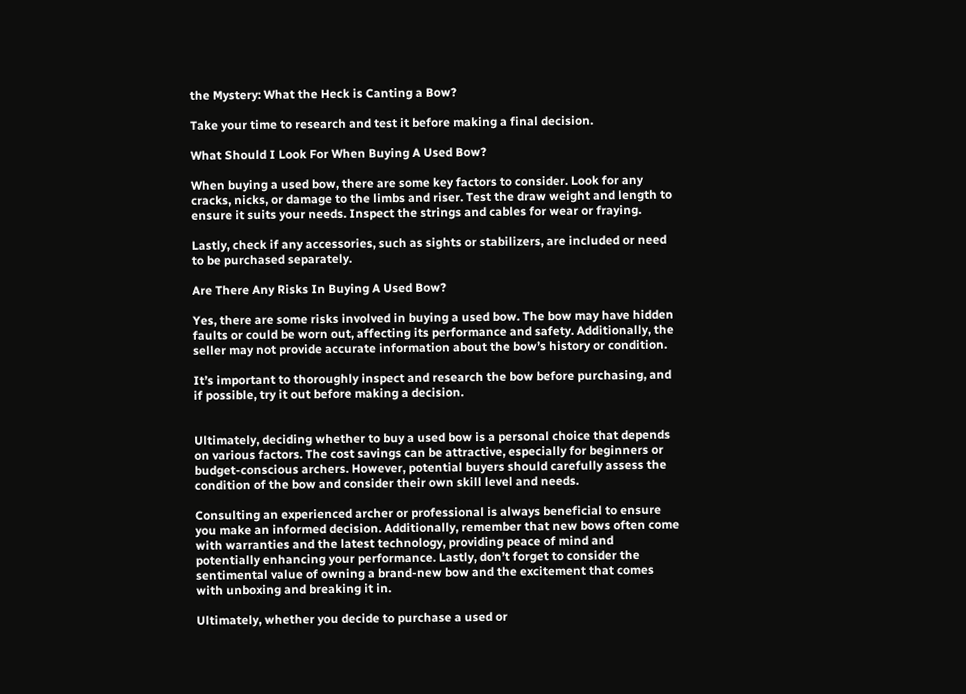the Mystery: What the Heck is Canting a Bow?

Take your time to research and test it before making a final decision.

What Should I Look For When Buying A Used Bow?

When buying a used bow, there are some key factors to consider. Look for any cracks, nicks, or damage to the limbs and riser. Test the draw weight and length to ensure it suits your needs. Inspect the strings and cables for wear or fraying.

Lastly, check if any accessories, such as sights or stabilizers, are included or need to be purchased separately.

Are There Any Risks In Buying A Used Bow?

Yes, there are some risks involved in buying a used bow. The bow may have hidden faults or could be worn out, affecting its performance and safety. Additionally, the seller may not provide accurate information about the bow’s history or condition.

It’s important to thoroughly inspect and research the bow before purchasing, and if possible, try it out before making a decision.


Ultimately, deciding whether to buy a used bow is a personal choice that depends on various factors. The cost savings can be attractive, especially for beginners or budget-conscious archers. However, potential buyers should carefully assess the condition of the bow and consider their own skill level and needs.

Consulting an experienced archer or professional is always beneficial to ensure you make an informed decision. Additionally, remember that new bows often come with warranties and the latest technology, providing peace of mind and potentially enhancing your performance. Lastly, don’t forget to consider the sentimental value of owning a brand-new bow and the excitement that comes with unboxing and breaking it in.

Ultimately, whether you decide to purchase a used or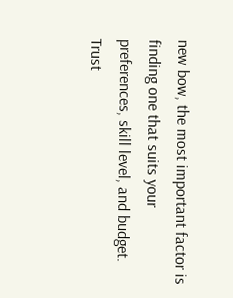new bow, the most important factor is finding one that suits your preferences, skill level, and budget. Trust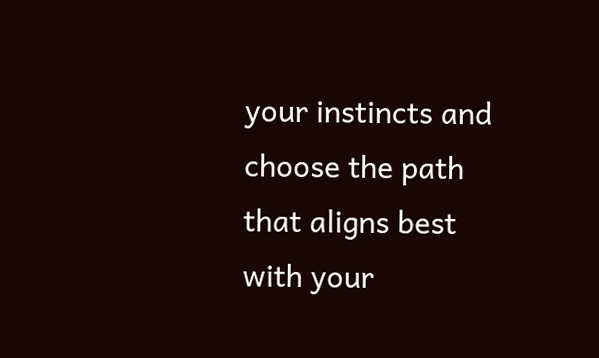your instincts and choose the path that aligns best with your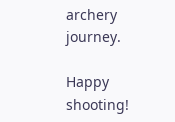archery journey.

Happy shooting!